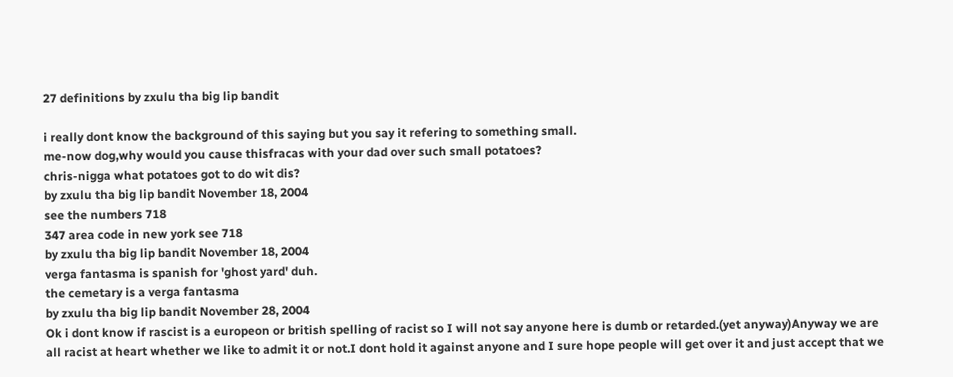27 definitions by zxulu tha big lip bandit

i really dont know the background of this saying but you say it refering to something small.
me-now dog,why would you cause thisfracas with your dad over such small potatoes?
chris-nigga what potatoes got to do wit dis?
by zxulu tha big lip bandit November 18, 2004
see the numbers 718
347 area code in new york see 718
by zxulu tha big lip bandit November 18, 2004
verga fantasma is spanish for 'ghost yard' duh.
the cemetary is a verga fantasma
by zxulu tha big lip bandit November 28, 2004
Ok i dont know if rascist is a europeon or british spelling of racist so I will not say anyone here is dumb or retarded.(yet anyway)Anyway we are all racist at heart whether we like to admit it or not.I dont hold it against anyone and I sure hope people will get over it and just accept that we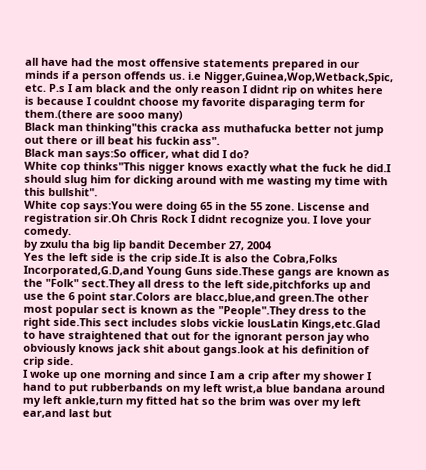all have had the most offensive statements prepared in our minds if a person offends us. i.e Nigger,Guinea,Wop,Wetback,Spic, etc. P.s I am black and the only reason I didnt rip on whites here is because I couldnt choose my favorite disparaging term for them.(there are sooo many)
Black man thinking"this cracka ass muthafucka better not jump out there or ill beat his fuckin ass".
Black man says:So officer, what did I do?
White cop thinks"This nigger knows exactly what the fuck he did.I should slug him for dicking around with me wasting my time with this bullshit".
White cop says:You were doing 65 in the 55 zone. Liscense and registration sir.Oh Chris Rock I didnt recognize you. I love your comedy.
by zxulu tha big lip bandit December 27, 2004
Yes the left side is the crip side.It is also the Cobra,Folks Incorporated,G.D,and Young Guns side.These gangs are known as the "Folk" sect.They all dress to the left side,pitchforks up and use the 6 point star.Colors are blacc,blue,and green.The other most popular sect is known as the "People".They dress to the right side.This sect includes slobs vickie lousLatin Kings,etc.Glad to have straightened that out for the ignorant person jay who obviously knows jack shit about gangs.look at his definition of crip side.
I woke up one morning and since I am a crip after my shower I hand to put rubberbands on my left wrist,a blue bandana around my left ankle,turn my fitted hat so the brim was over my left ear,and last but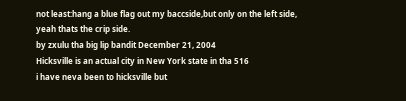not least:hang a blue flag out my baccside,but only on the left side, yeah thats the crip side.
by zxulu tha big lip bandit December 21, 2004
Hicksville is an actual city in New York state in tha 516
i have neva been to hicksville but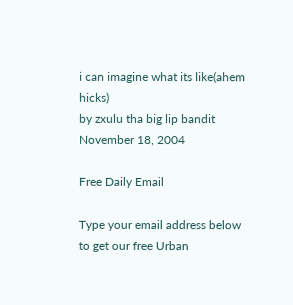i can imagine what its like(ahem hicks)
by zxulu tha big lip bandit November 18, 2004

Free Daily Email

Type your email address below to get our free Urban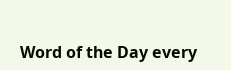Word of the Day every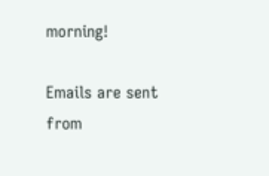morning!

Emails are sent from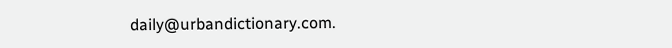daily@urbandictionary.com.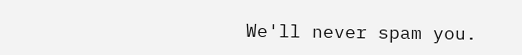We'll never spam you.